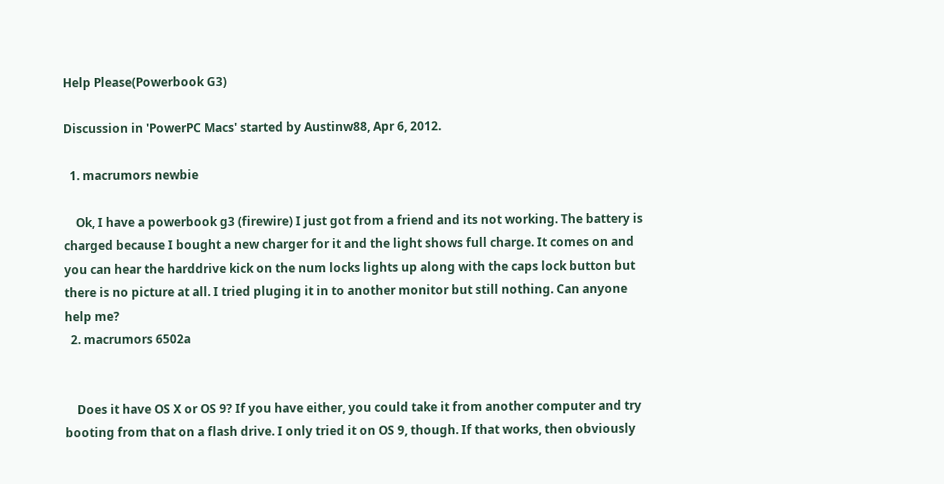Help Please(Powerbook G3)

Discussion in 'PowerPC Macs' started by Austinw88, Apr 6, 2012.

  1. macrumors newbie

    Ok, I have a powerbook g3 (firewire) I just got from a friend and its not working. The battery is charged because I bought a new charger for it and the light shows full charge. It comes on and you can hear the harddrive kick on the num locks lights up along with the caps lock button but there is no picture at all. I tried pluging it in to another monitor but still nothing. Can anyone help me?
  2. macrumors 6502a


    Does it have OS X or OS 9? If you have either, you could take it from another computer and try booting from that on a flash drive. I only tried it on OS 9, though. If that works, then obviously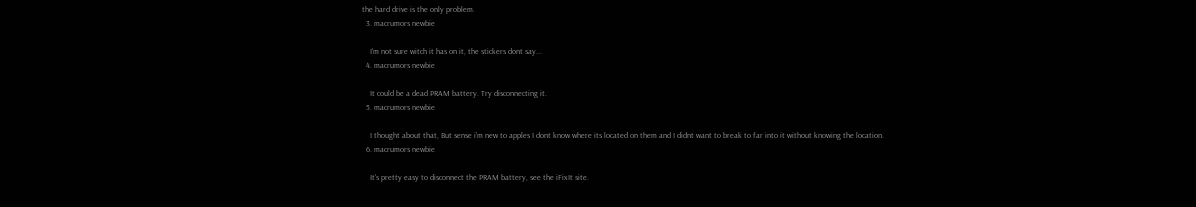the hard drive is the only problem.
  3. macrumors newbie

    I'm not sure witch it has on it, the stickers dont say...
  4. macrumors newbie

    It could be a dead PRAM battery. Try disconnecting it.
  5. macrumors newbie

    I thought about that, But sense i'm new to apples I dont know where its located on them and I didnt want to break to far into it without knowing the location.
  6. macrumors newbie

    It's pretty easy to disconnect the PRAM battery, see the iFixIt site.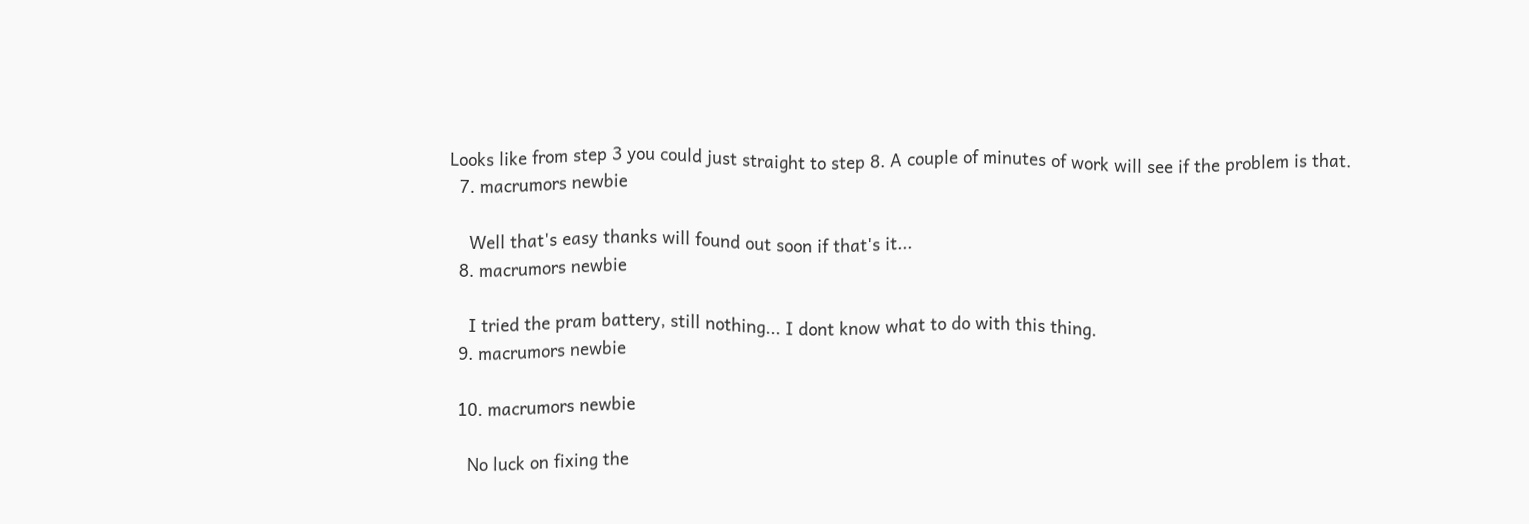Looks like from step 3 you could just straight to step 8. A couple of minutes of work will see if the problem is that.
  7. macrumors newbie

    Well that's easy thanks will found out soon if that's it...
  8. macrumors newbie

    I tried the pram battery, still nothing... I dont know what to do with this thing.
  9. macrumors newbie

  10. macrumors newbie

    No luck on fixing the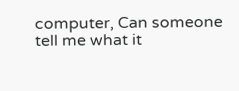computer, Can someone tell me what it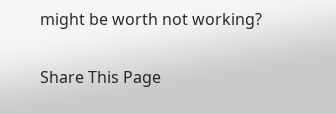might be worth not working?

Share This Page